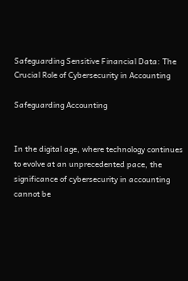Safeguarding Sensitive Financial Data: The Crucial Role of Cybersecurity in Accounting

Safeguarding Accounting


In the digital age, where technology continues to evolve at an unprecedented pace, the significance of cybersecurity in accounting cannot be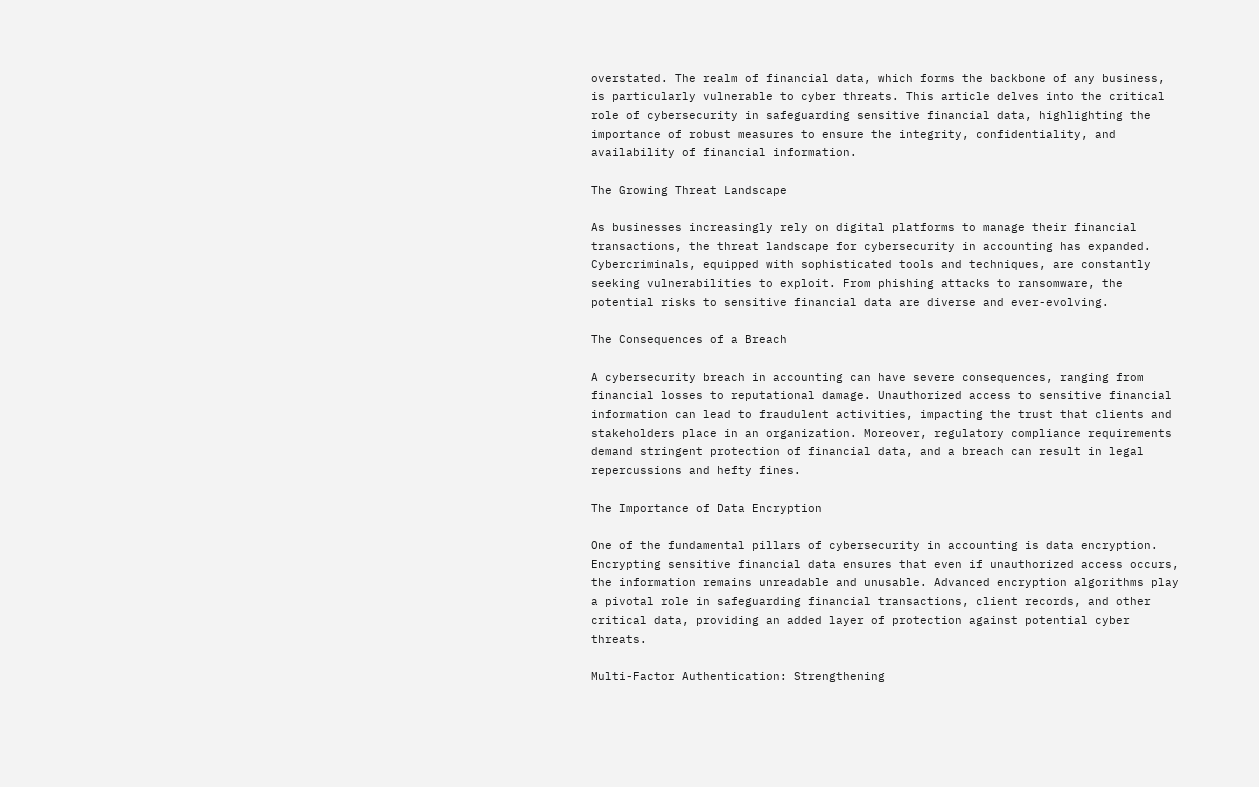overstated. The realm of financial data, which forms the backbone of any business, is particularly vulnerable to cyber threats. This article delves into the critical role of cybersecurity in safeguarding sensitive financial data, highlighting the importance of robust measures to ensure the integrity, confidentiality, and availability of financial information.

The Growing Threat Landscape

As businesses increasingly rely on digital platforms to manage their financial transactions, the threat landscape for cybersecurity in accounting has expanded. Cybercriminals, equipped with sophisticated tools and techniques, are constantly seeking vulnerabilities to exploit. From phishing attacks to ransomware, the potential risks to sensitive financial data are diverse and ever-evolving.

The Consequences of a Breach

A cybersecurity breach in accounting can have severe consequences, ranging from financial losses to reputational damage. Unauthorized access to sensitive financial information can lead to fraudulent activities, impacting the trust that clients and stakeholders place in an organization. Moreover, regulatory compliance requirements demand stringent protection of financial data, and a breach can result in legal repercussions and hefty fines.

The Importance of Data Encryption

One of the fundamental pillars of cybersecurity in accounting is data encryption. Encrypting sensitive financial data ensures that even if unauthorized access occurs, the information remains unreadable and unusable. Advanced encryption algorithms play a pivotal role in safeguarding financial transactions, client records, and other critical data, providing an added layer of protection against potential cyber threats.

Multi-Factor Authentication: Strengthening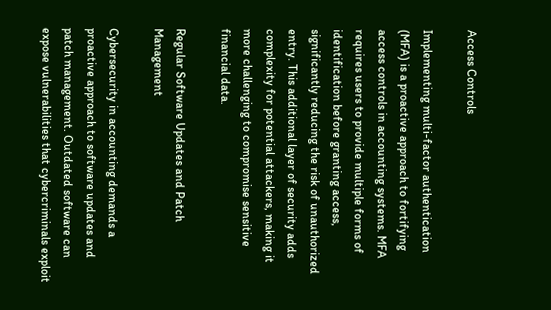Access Controls

Implementing multi-factor authentication (MFA) is a proactive approach to fortifying access controls in accounting systems. MFA requires users to provide multiple forms of identification before granting access, significantly reducing the risk of unauthorized entry. This additional layer of security adds complexity for potential attackers, making it more challenging to compromise sensitive financial data.

Regular Software Updates and Patch Management

Cybersecurity in accounting demands a proactive approach to software updates and patch management. Outdated software can expose vulnerabilities that cybercriminals exploit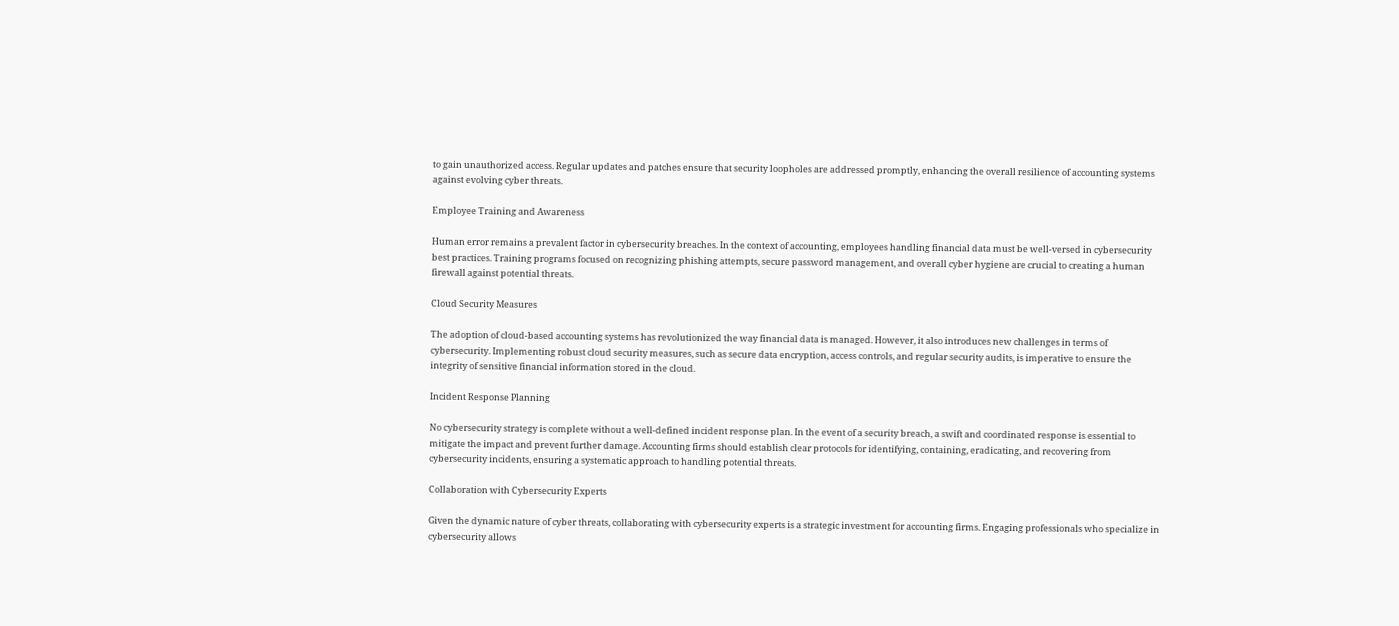to gain unauthorized access. Regular updates and patches ensure that security loopholes are addressed promptly, enhancing the overall resilience of accounting systems against evolving cyber threats.

Employee Training and Awareness

Human error remains a prevalent factor in cybersecurity breaches. In the context of accounting, employees handling financial data must be well-versed in cybersecurity best practices. Training programs focused on recognizing phishing attempts, secure password management, and overall cyber hygiene are crucial to creating a human firewall against potential threats.

Cloud Security Measures

The adoption of cloud-based accounting systems has revolutionized the way financial data is managed. However, it also introduces new challenges in terms of cybersecurity. Implementing robust cloud security measures, such as secure data encryption, access controls, and regular security audits, is imperative to ensure the integrity of sensitive financial information stored in the cloud.

Incident Response Planning

No cybersecurity strategy is complete without a well-defined incident response plan. In the event of a security breach, a swift and coordinated response is essential to mitigate the impact and prevent further damage. Accounting firms should establish clear protocols for identifying, containing, eradicating, and recovering from cybersecurity incidents, ensuring a systematic approach to handling potential threats.

Collaboration with Cybersecurity Experts

Given the dynamic nature of cyber threats, collaborating with cybersecurity experts is a strategic investment for accounting firms. Engaging professionals who specialize in cybersecurity allows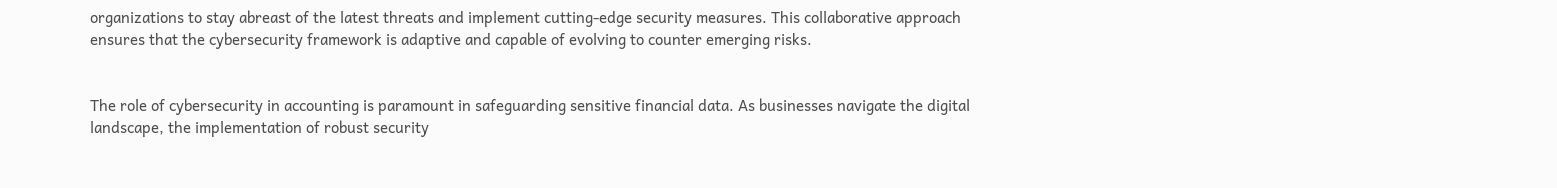organizations to stay abreast of the latest threats and implement cutting-edge security measures. This collaborative approach ensures that the cybersecurity framework is adaptive and capable of evolving to counter emerging risks.


The role of cybersecurity in accounting is paramount in safeguarding sensitive financial data. As businesses navigate the digital landscape, the implementation of robust security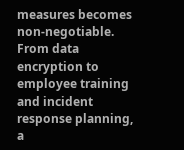measures becomes non-negotiable. From data encryption to employee training and incident response planning, a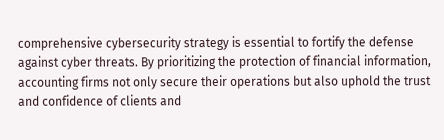comprehensive cybersecurity strategy is essential to fortify the defense against cyber threats. By prioritizing the protection of financial information, accounting firms not only secure their operations but also uphold the trust and confidence of clients and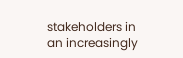stakeholders in an increasingly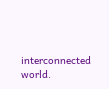interconnected world.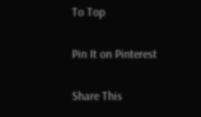To Top

Pin It on Pinterest

Share This